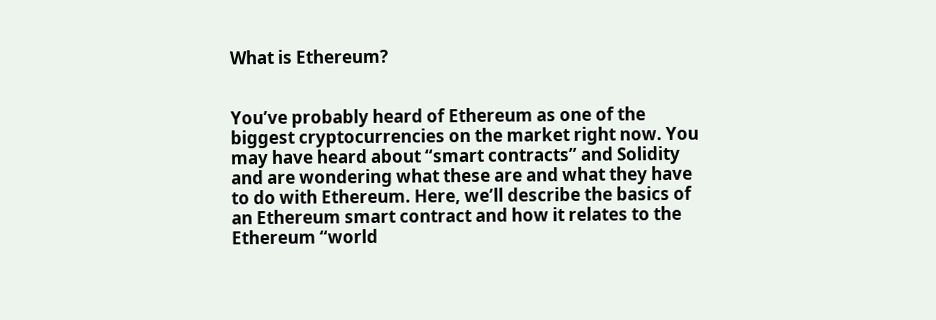What is Ethereum?


You’ve probably heard of Ethereum as one of the biggest cryptocurrencies on the market right now. You may have heard about “smart contracts” and Solidity and are wondering what these are and what they have to do with Ethereum. Here, we’ll describe the basics of an Ethereum smart contract and how it relates to the Ethereum “world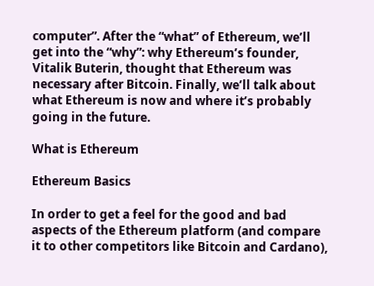computer”. After the “what” of Ethereum, we’ll get into the “why”: why Ethereum’s founder, Vitalik Buterin, thought that Ethereum was necessary after Bitcoin. Finally, we’ll talk about what Ethereum is now and where it’s probably going in the future.

What is Ethereum

Ethereum Basics

In order to get a feel for the good and bad aspects of the Ethereum platform (and compare it to other competitors like Bitcoin and Cardano),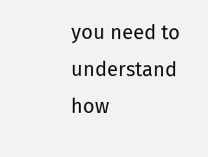you need to understand how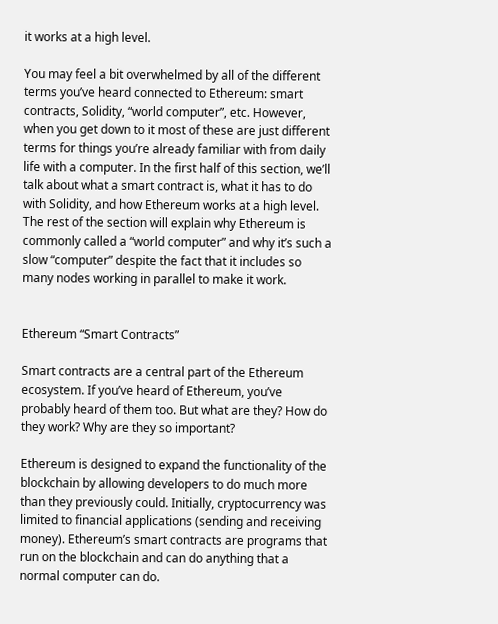it works at a high level.

You may feel a bit overwhelmed by all of the different terms you’ve heard connected to Ethereum: smart contracts, Solidity, “world computer”, etc. However, when you get down to it most of these are just different terms for things you’re already familiar with from daily life with a computer. In the first half of this section, we’ll talk about what a smart contract is, what it has to do with Solidity, and how Ethereum works at a high level. The rest of the section will explain why Ethereum is commonly called a “world computer” and why it’s such a slow “computer” despite the fact that it includes so many nodes working in parallel to make it work.


Ethereum “Smart Contracts”

Smart contracts are a central part of the Ethereum ecosystem. If you’ve heard of Ethereum, you’ve probably heard of them too. But what are they? How do they work? Why are they so important?

Ethereum is designed to expand the functionality of the blockchain by allowing developers to do much more than they previously could. Initially, cryptocurrency was limited to financial applications (sending and receiving money). Ethereum’s smart contracts are programs that run on the blockchain and can do anything that a normal computer can do.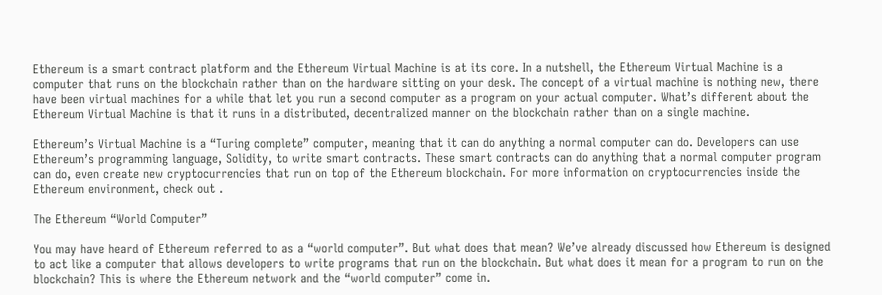Ethereum is a smart contract platform and the Ethereum Virtual Machine is at its core. In a nutshell, the Ethereum Virtual Machine is a computer that runs on the blockchain rather than on the hardware sitting on your desk. The concept of a virtual machine is nothing new, there have been virtual machines for a while that let you run a second computer as a program on your actual computer. What’s different about the Ethereum Virtual Machine is that it runs in a distributed, decentralized manner on the blockchain rather than on a single machine.

Ethereum’s Virtual Machine is a “Turing complete” computer, meaning that it can do anything a normal computer can do. Developers can use Ethereum’s programming language, Solidity, to write smart contracts. These smart contracts can do anything that a normal computer program can do, even create new cryptocurrencies that run on top of the Ethereum blockchain. For more information on cryptocurrencies inside the Ethereum environment, check out .

The Ethereum “World Computer”

You may have heard of Ethereum referred to as a “world computer”. But what does that mean? We’ve already discussed how Ethereum is designed to act like a computer that allows developers to write programs that run on the blockchain. But what does it mean for a program to run on the blockchain? This is where the Ethereum network and the “world computer” come in.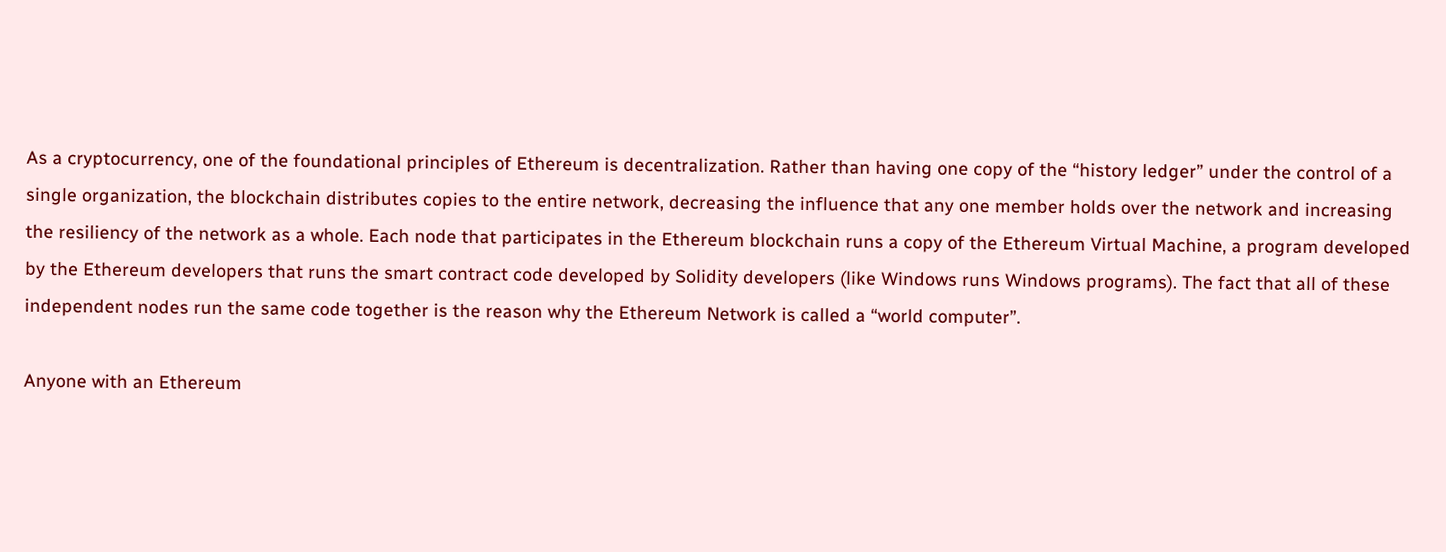As a cryptocurrency, one of the foundational principles of Ethereum is decentralization. Rather than having one copy of the “history ledger” under the control of a single organization, the blockchain distributes copies to the entire network, decreasing the influence that any one member holds over the network and increasing the resiliency of the network as a whole. Each node that participates in the Ethereum blockchain runs a copy of the Ethereum Virtual Machine, a program developed by the Ethereum developers that runs the smart contract code developed by Solidity developers (like Windows runs Windows programs). The fact that all of these independent nodes run the same code together is the reason why the Ethereum Network is called a “world computer”.

Anyone with an Ethereum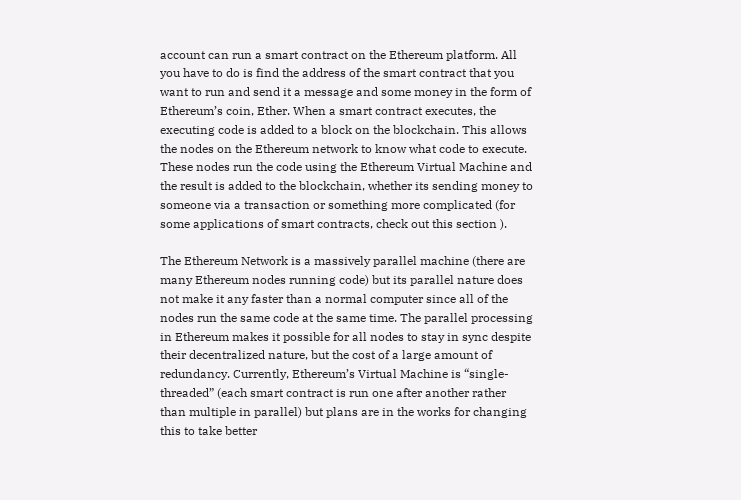account can run a smart contract on the Ethereum platform. All you have to do is find the address of the smart contract that you want to run and send it a message and some money in the form of Ethereum’s coin, Ether. When a smart contract executes, the executing code is added to a block on the blockchain. This allows the nodes on the Ethereum network to know what code to execute. These nodes run the code using the Ethereum Virtual Machine and the result is added to the blockchain, whether its sending money to someone via a transaction or something more complicated (for some applications of smart contracts, check out this section ).

The Ethereum Network is a massively parallel machine (there are many Ethereum nodes running code) but its parallel nature does not make it any faster than a normal computer since all of the nodes run the same code at the same time. The parallel processing in Ethereum makes it possible for all nodes to stay in sync despite their decentralized nature, but the cost of a large amount of redundancy. Currently, Ethereum’s Virtual Machine is “single-threaded” (each smart contract is run one after another rather than multiple in parallel) but plans are in the works for changing this to take better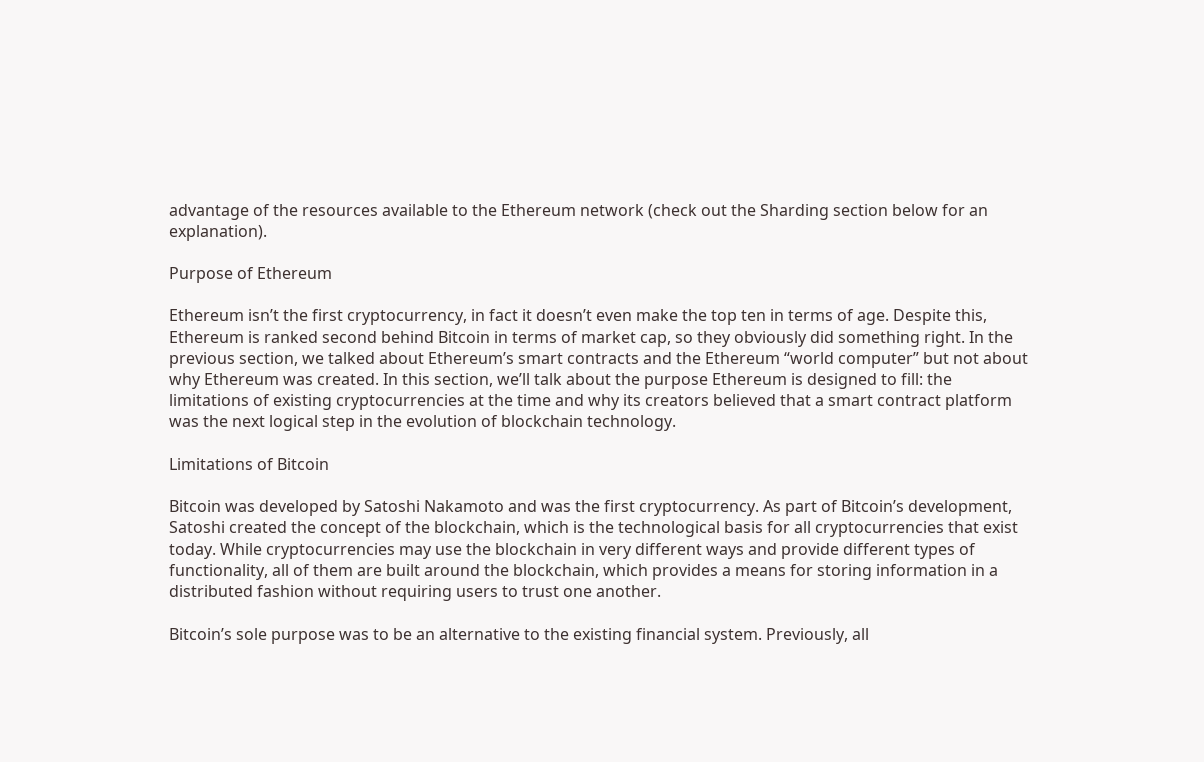advantage of the resources available to the Ethereum network (check out the Sharding section below for an explanation).

Purpose of Ethereum

Ethereum isn’t the first cryptocurrency, in fact it doesn’t even make the top ten in terms of age. Despite this, Ethereum is ranked second behind Bitcoin in terms of market cap, so they obviously did something right. In the previous section, we talked about Ethereum’s smart contracts and the Ethereum “world computer” but not about why Ethereum was created. In this section, we’ll talk about the purpose Ethereum is designed to fill: the limitations of existing cryptocurrencies at the time and why its creators believed that a smart contract platform was the next logical step in the evolution of blockchain technology.

Limitations of Bitcoin

Bitcoin was developed by Satoshi Nakamoto and was the first cryptocurrency. As part of Bitcoin’s development, Satoshi created the concept of the blockchain, which is the technological basis for all cryptocurrencies that exist today. While cryptocurrencies may use the blockchain in very different ways and provide different types of functionality, all of them are built around the blockchain, which provides a means for storing information in a distributed fashion without requiring users to trust one another.

Bitcoin’s sole purpose was to be an alternative to the existing financial system. Previously, all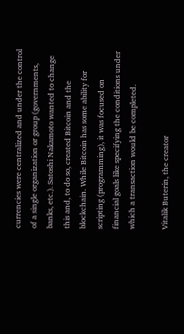currencies were centralized and under the control of a single organization or group (governments, banks, etc.). Satoshi Nakamoto wanted to change this and, to do so, created Bitcoin and the blockchain. While Bitcoin has some ability for scripting (programming), it was focused on financial goals like specifying the conditions under which a transaction would be completed.

Vitalik Buterin, the creator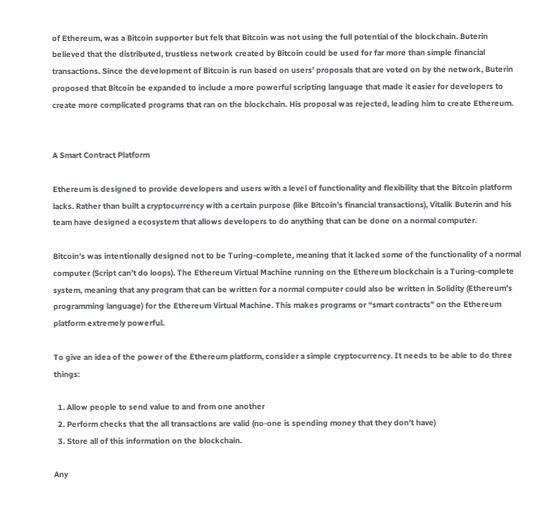of Ethereum, was a Bitcoin supporter but felt that Bitcoin was not using the full potential of the blockchain. Buterin believed that the distributed, trustless network created by Bitcoin could be used for far more than simple financial transactions. Since the development of Bitcoin is run based on users’ proposals that are voted on by the network, Buterin proposed that Bitcoin be expanded to include a more powerful scripting language that made it easier for developers to create more complicated programs that ran on the blockchain. His proposal was rejected, leading him to create Ethereum.


A Smart Contract Platform

Ethereum is designed to provide developers and users with a level of functionality and flexibility that the Bitcoin platform lacks. Rather than built a cryptocurrency with a certain purpose (like Bitcoin’s financial transactions), Vitalik Buterin and his team have designed a ecosystem that allows developers to do anything that can be done on a normal computer.

Bitcoin’s was intentionally designed not to be Turing-complete, meaning that it lacked some of the functionality of a normal computer (Script can’t do loops). The Ethereum Virtual Machine running on the Ethereum blockchain is a Turing-complete system, meaning that any program that can be written for a normal computer could also be written in Solidity (Ethereum’s programming language) for the Ethereum Virtual Machine. This makes programs or “smart contracts” on the Ethereum platform extremely powerful.

To give an idea of the power of the Ethereum platform, consider a simple cryptocurrency. It needs to be able to do three things:

  1. Allow people to send value to and from one another
  2. Perform checks that the all transactions are valid (no-one is spending money that they don’t have)
  3. Store all of this information on the blockchain.

Any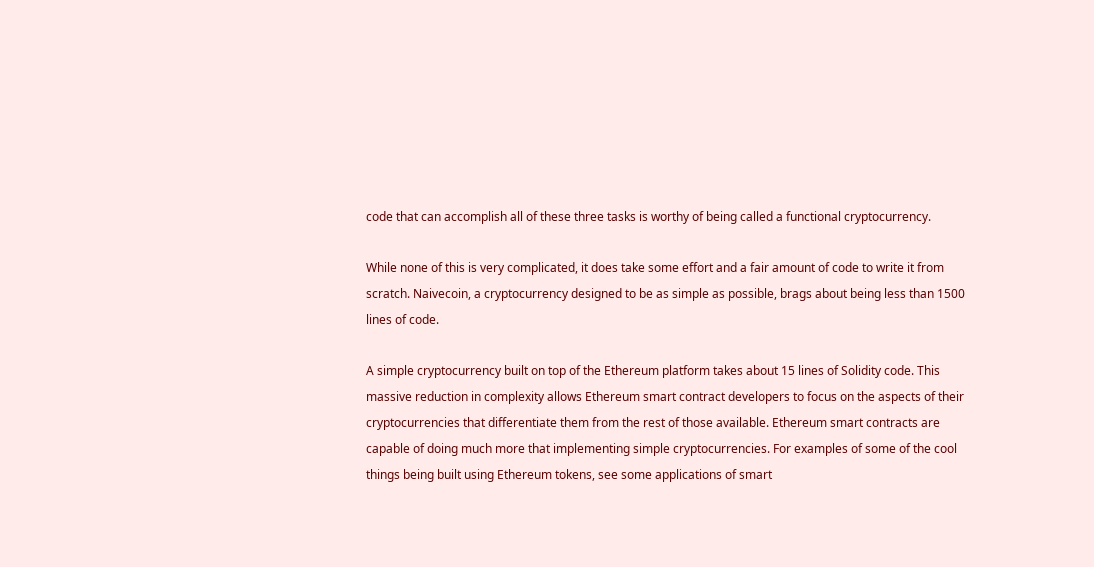code that can accomplish all of these three tasks is worthy of being called a functional cryptocurrency.

While none of this is very complicated, it does take some effort and a fair amount of code to write it from scratch. Naivecoin, a cryptocurrency designed to be as simple as possible, brags about being less than 1500 lines of code.

A simple cryptocurrency built on top of the Ethereum platform takes about 15 lines of Solidity code. This massive reduction in complexity allows Ethereum smart contract developers to focus on the aspects of their cryptocurrencies that differentiate them from the rest of those available. Ethereum smart contracts are capable of doing much more that implementing simple cryptocurrencies. For examples of some of the cool things being built using Ethereum tokens, see some applications of smart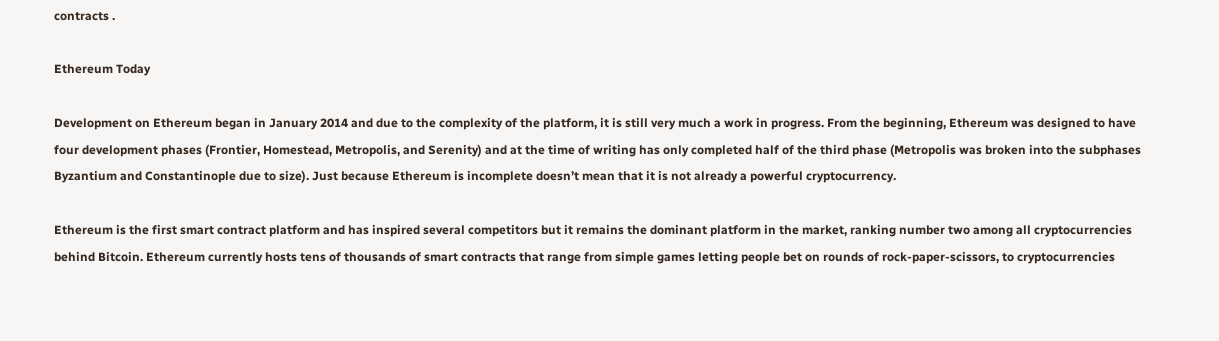contracts .

Ethereum Today

Development on Ethereum began in January 2014 and due to the complexity of the platform, it is still very much a work in progress. From the beginning, Ethereum was designed to have four development phases (Frontier, Homestead, Metropolis, and Serenity) and at the time of writing has only completed half of the third phase (Metropolis was broken into the subphases Byzantium and Constantinople due to size). Just because Ethereum is incomplete doesn’t mean that it is not already a powerful cryptocurrency.

Ethereum is the first smart contract platform and has inspired several competitors but it remains the dominant platform in the market, ranking number two among all cryptocurrencies behind Bitcoin. Ethereum currently hosts tens of thousands of smart contracts that range from simple games letting people bet on rounds of rock-paper-scissors, to cryptocurrencies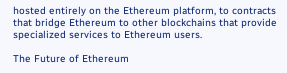hosted entirely on the Ethereum platform, to contracts that bridge Ethereum to other blockchains that provide specialized services to Ethereum users.

The Future of Ethereum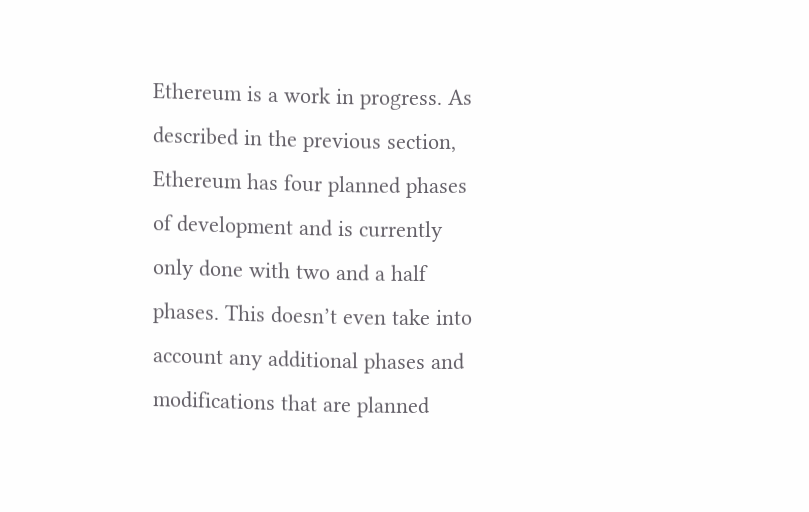Ethereum is a work in progress. As described in the previous section, Ethereum has four planned phases of development and is currently only done with two and a half phases. This doesn’t even take into account any additional phases and modifications that are planned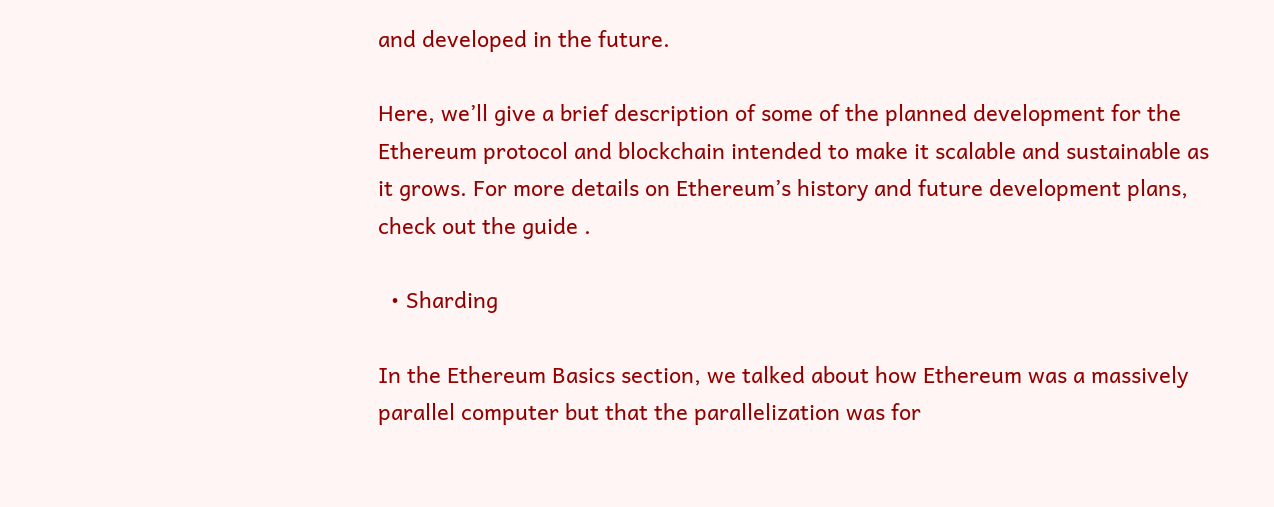and developed in the future.

Here, we’ll give a brief description of some of the planned development for the Ethereum protocol and blockchain intended to make it scalable and sustainable as it grows. For more details on Ethereum’s history and future development plans, check out the guide .

  • Sharding

In the Ethereum Basics section, we talked about how Ethereum was a massively parallel computer but that the parallelization was for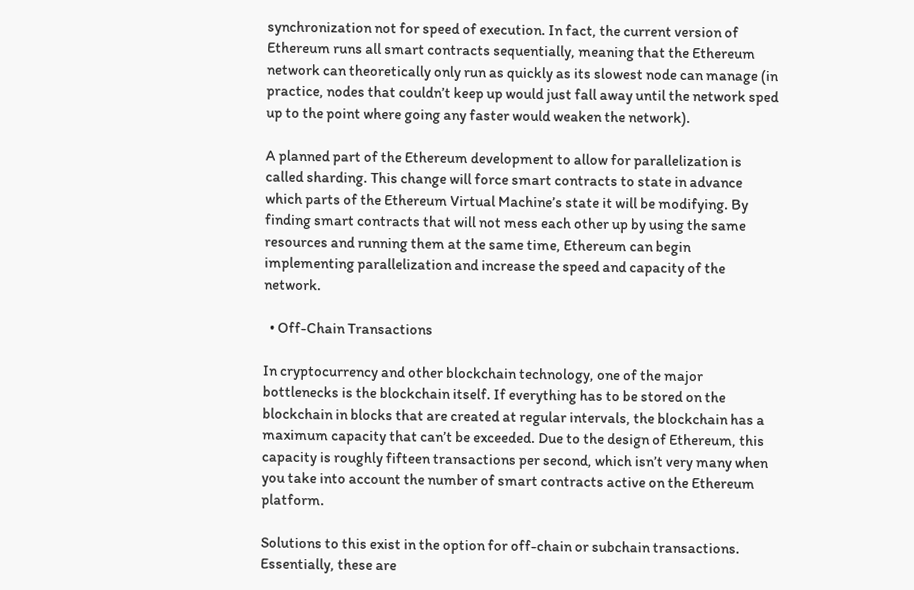synchronization not for speed of execution. In fact, the current version of Ethereum runs all smart contracts sequentially, meaning that the Ethereum network can theoretically only run as quickly as its slowest node can manage (in practice, nodes that couldn’t keep up would just fall away until the network sped up to the point where going any faster would weaken the network).

A planned part of the Ethereum development to allow for parallelization is called sharding. This change will force smart contracts to state in advance which parts of the Ethereum Virtual Machine’s state it will be modifying. By finding smart contracts that will not mess each other up by using the same resources and running them at the same time, Ethereum can begin implementing parallelization and increase the speed and capacity of the network.

  • Off-Chain Transactions

In cryptocurrency and other blockchain technology, one of the major bottlenecks is the blockchain itself. If everything has to be stored on the blockchain in blocks that are created at regular intervals, the blockchain has a maximum capacity that can’t be exceeded. Due to the design of Ethereum, this capacity is roughly fifteen transactions per second, which isn’t very many when you take into account the number of smart contracts active on the Ethereum platform.

Solutions to this exist in the option for off-chain or subchain transactions. Essentially, these are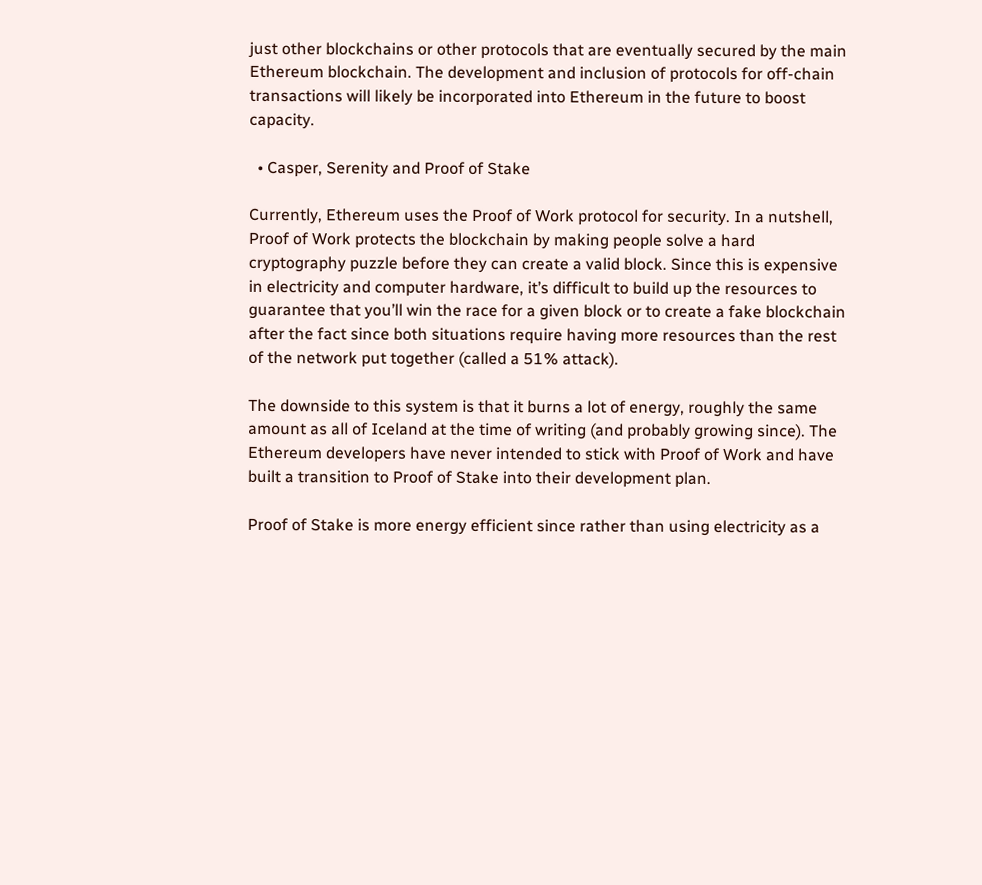just other blockchains or other protocols that are eventually secured by the main Ethereum blockchain. The development and inclusion of protocols for off-chain transactions will likely be incorporated into Ethereum in the future to boost capacity.

  • Casper, Serenity and Proof of Stake

Currently, Ethereum uses the Proof of Work protocol for security. In a nutshell, Proof of Work protects the blockchain by making people solve a hard cryptography puzzle before they can create a valid block. Since this is expensive in electricity and computer hardware, it’s difficult to build up the resources to guarantee that you’ll win the race for a given block or to create a fake blockchain after the fact since both situations require having more resources than the rest of the network put together (called a 51% attack).

The downside to this system is that it burns a lot of energy, roughly the same amount as all of Iceland at the time of writing (and probably growing since). The Ethereum developers have never intended to stick with Proof of Work and have built a transition to Proof of Stake into their development plan.

Proof of Stake is more energy efficient since rather than using electricity as a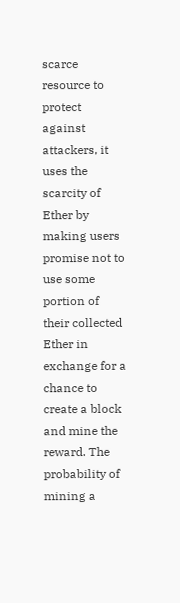scarce resource to protect against attackers, it uses the scarcity of Ether by making users promise not to use some portion of their collected Ether in exchange for a chance to create a block and mine the reward. The probability of mining a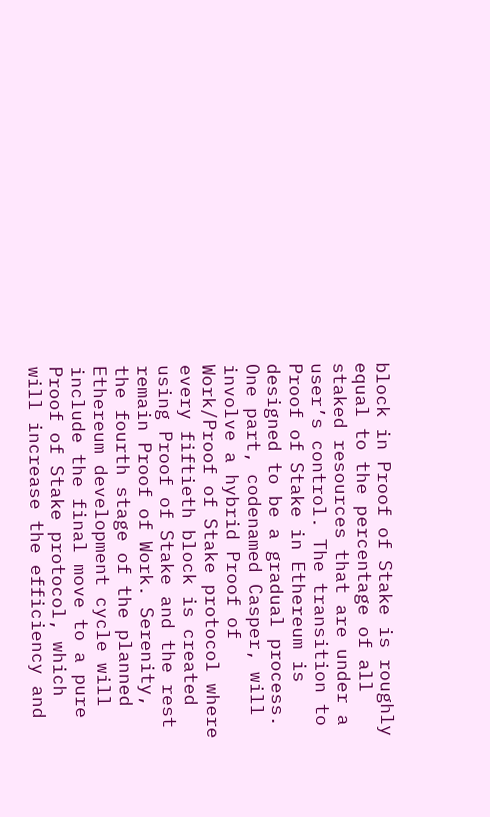block in Proof of Stake is roughly equal to the percentage of all staked resources that are under a user’s control. The transition to Proof of Stake in Ethereum is designed to be a gradual process. One part, codenamed Casper, will involve a hybrid Proof of Work/Proof of Stake protocol where every fiftieth block is created using Proof of Stake and the rest remain Proof of Work. Serenity, the fourth stage of the planned Ethereum development cycle will include the final move to a pure Proof of Stake protocol, which will increase the efficiency and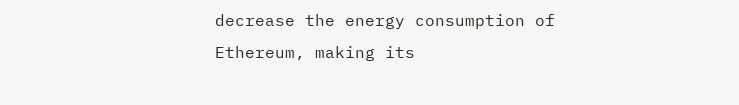decrease the energy consumption of Ethereum, making its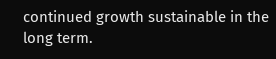continued growth sustainable in the long term.